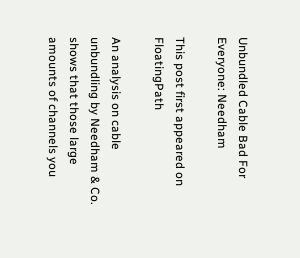Unbundled Cable Bad For Everyone: Needham

This post first appeared on FloatingPath

An analysis on cable unbundling by Needham & Co. shows that those large amounts of channels you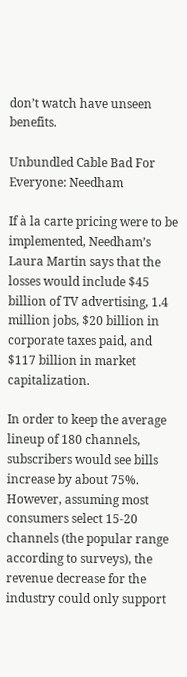don’t watch have unseen benefits.

Unbundled Cable Bad For Everyone: Needham

If à la carte pricing were to be implemented, Needham’s Laura Martin says that the losses would include $45 billion of TV advertising, 1.4 million jobs, $20 billion in corporate taxes paid, and $117 billion in market capitalization.

In order to keep the average lineup of 180 channels, subscribers would see bills increase by about 75%. However, assuming most consumers select 15-20 channels (the popular range according to surveys), the revenue decrease for the industry could only support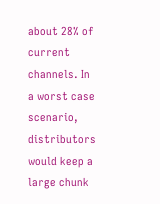about 28% of current channels. In a worst case scenario, distributors would keep a large chunk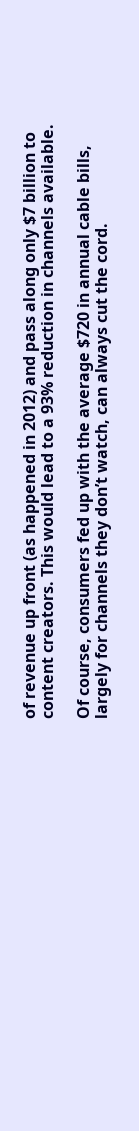of revenue up front (as happened in 2012) and pass along only $7 billion to content creators. This would lead to a 93% reduction in channels available.

Of course, consumers fed up with the average $720 in annual cable bills, largely for channels they don’t watch, can always cut the cord.